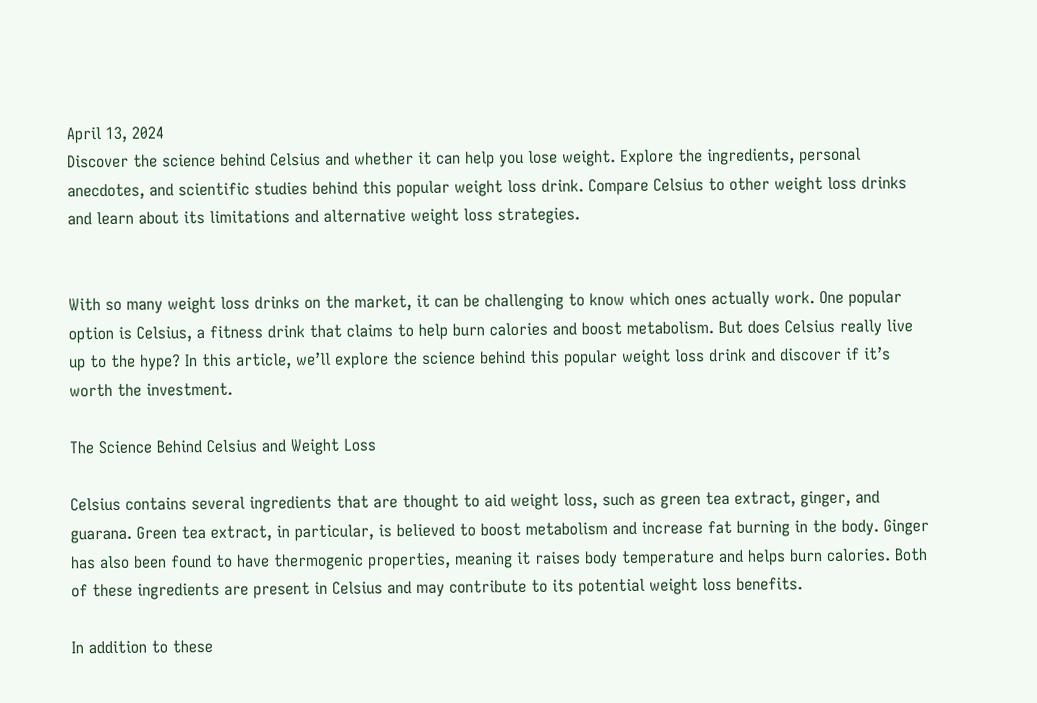April 13, 2024
Discover the science behind Celsius and whether it can help you lose weight. Explore the ingredients, personal anecdotes, and scientific studies behind this popular weight loss drink. Compare Celsius to other weight loss drinks and learn about its limitations and alternative weight loss strategies.


With so many weight loss drinks on the market, it can be challenging to know which ones actually work. One popular option is Celsius, a fitness drink that claims to help burn calories and boost metabolism. But does Celsius really live up to the hype? In this article, we’ll explore the science behind this popular weight loss drink and discover if it’s worth the investment.

The Science Behind Celsius and Weight Loss

Celsius contains several ingredients that are thought to aid weight loss, such as green tea extract, ginger, and guarana. Green tea extract, in particular, is believed to boost metabolism and increase fat burning in the body. Ginger has also been found to have thermogenic properties, meaning it raises body temperature and helps burn calories. Both of these ingredients are present in Celsius and may contribute to its potential weight loss benefits.

In addition to these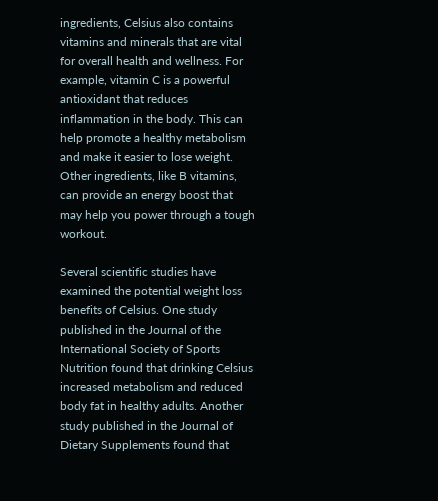ingredients, Celsius also contains vitamins and minerals that are vital for overall health and wellness. For example, vitamin C is a powerful antioxidant that reduces inflammation in the body. This can help promote a healthy metabolism and make it easier to lose weight. Other ingredients, like B vitamins, can provide an energy boost that may help you power through a tough workout.

Several scientific studies have examined the potential weight loss benefits of Celsius. One study published in the Journal of the International Society of Sports Nutrition found that drinking Celsius increased metabolism and reduced body fat in healthy adults. Another study published in the Journal of Dietary Supplements found that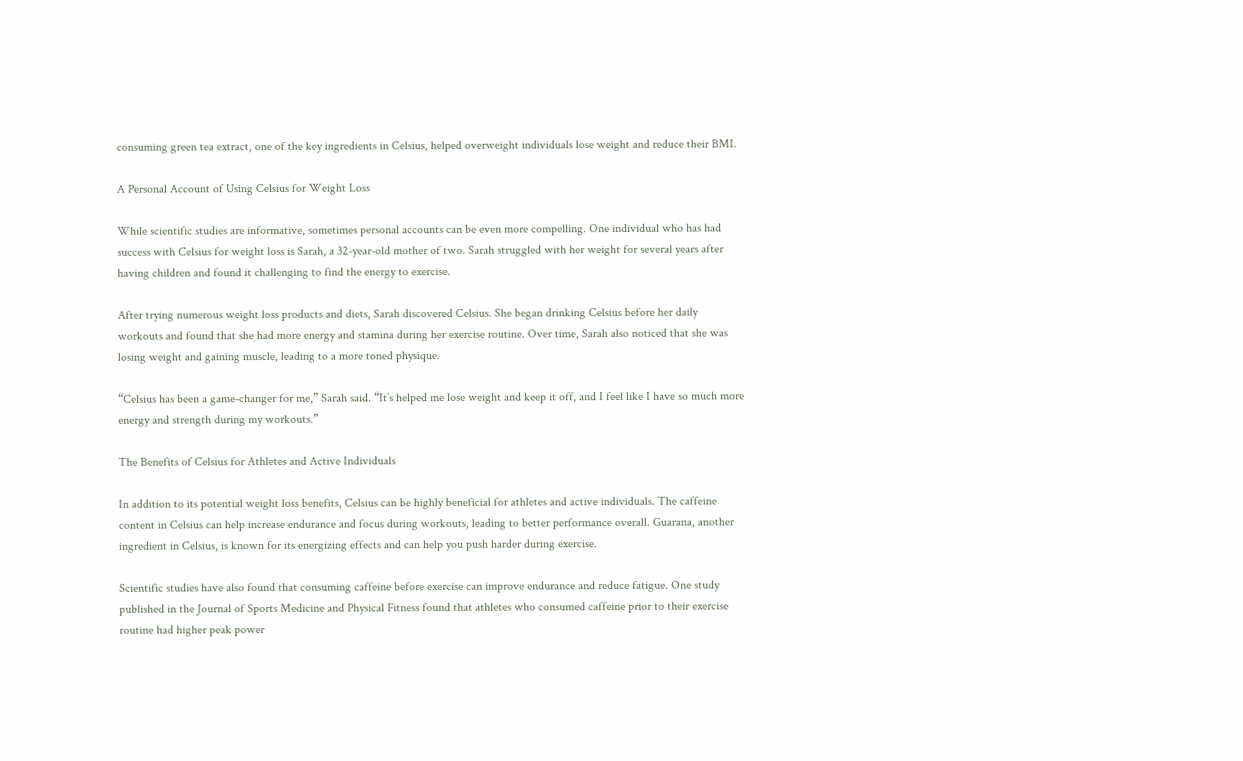consuming green tea extract, one of the key ingredients in Celsius, helped overweight individuals lose weight and reduce their BMI.

A Personal Account of Using Celsius for Weight Loss

While scientific studies are informative, sometimes personal accounts can be even more compelling. One individual who has had success with Celsius for weight loss is Sarah, a 32-year-old mother of two. Sarah struggled with her weight for several years after having children and found it challenging to find the energy to exercise.

After trying numerous weight loss products and diets, Sarah discovered Celsius. She began drinking Celsius before her daily workouts and found that she had more energy and stamina during her exercise routine. Over time, Sarah also noticed that she was losing weight and gaining muscle, leading to a more toned physique.

“Celsius has been a game-changer for me,” Sarah said. “It’s helped me lose weight and keep it off, and I feel like I have so much more energy and strength during my workouts.”

The Benefits of Celsius for Athletes and Active Individuals

In addition to its potential weight loss benefits, Celsius can be highly beneficial for athletes and active individuals. The caffeine content in Celsius can help increase endurance and focus during workouts, leading to better performance overall. Guarana, another ingredient in Celsius, is known for its energizing effects and can help you push harder during exercise.

Scientific studies have also found that consuming caffeine before exercise can improve endurance and reduce fatigue. One study published in the Journal of Sports Medicine and Physical Fitness found that athletes who consumed caffeine prior to their exercise routine had higher peak power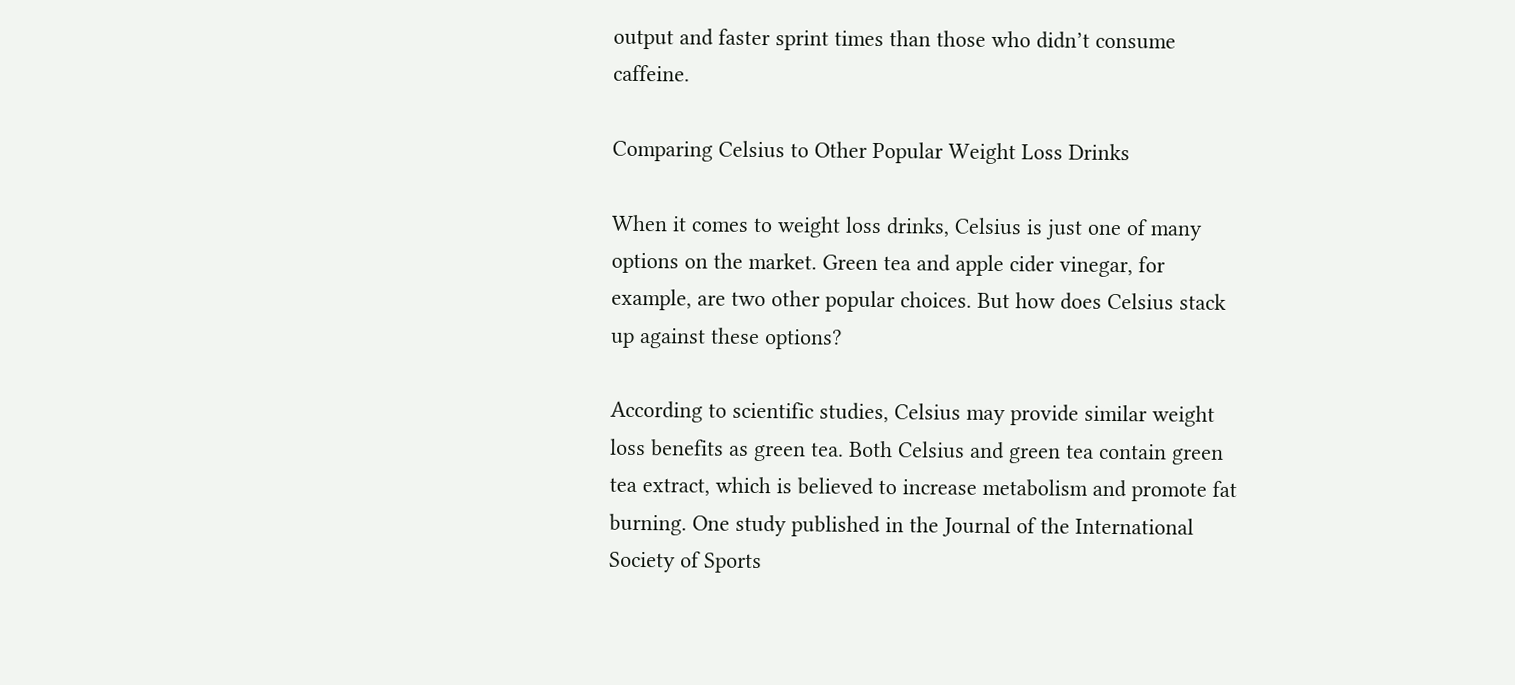output and faster sprint times than those who didn’t consume caffeine.

Comparing Celsius to Other Popular Weight Loss Drinks

When it comes to weight loss drinks, Celsius is just one of many options on the market. Green tea and apple cider vinegar, for example, are two other popular choices. But how does Celsius stack up against these options?

According to scientific studies, Celsius may provide similar weight loss benefits as green tea. Both Celsius and green tea contain green tea extract, which is believed to increase metabolism and promote fat burning. One study published in the Journal of the International Society of Sports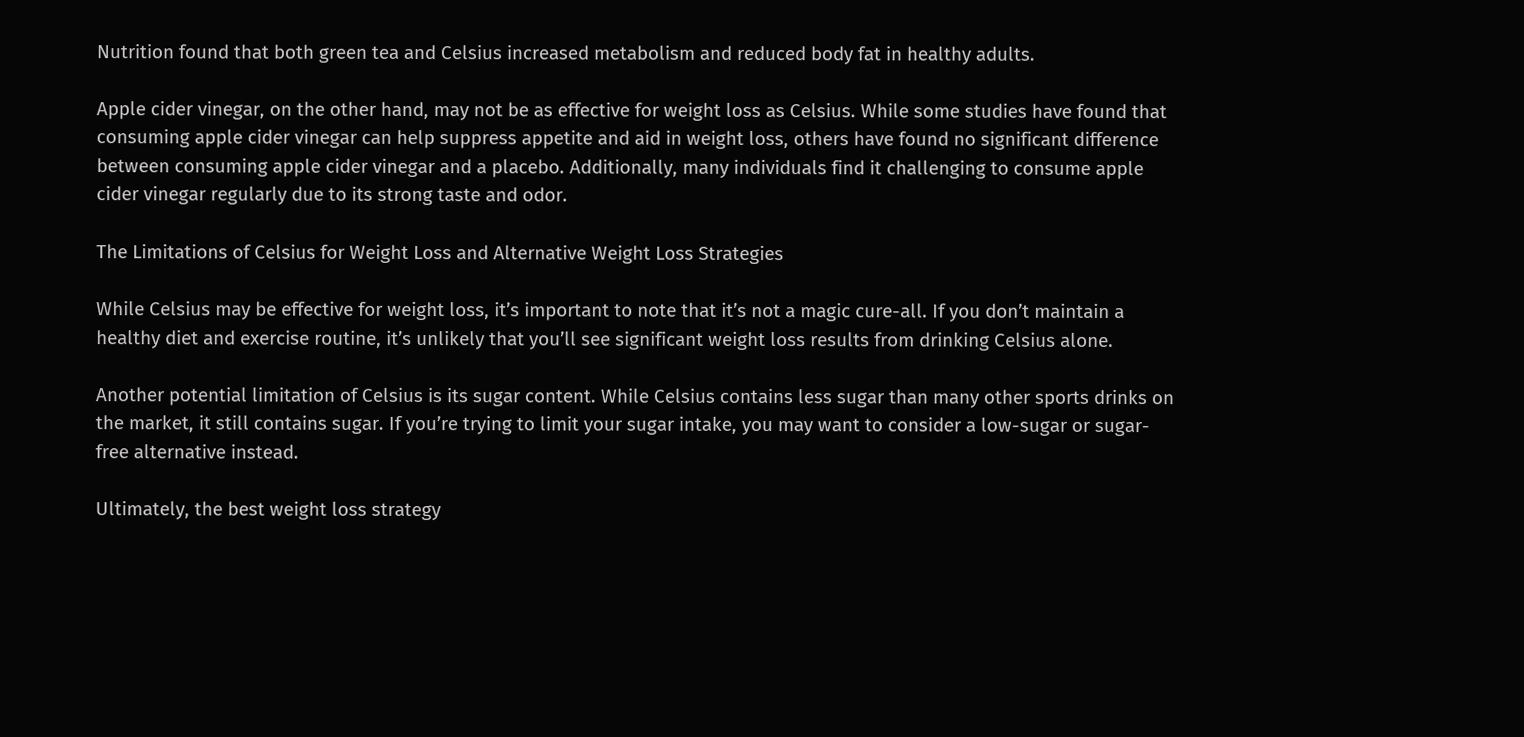Nutrition found that both green tea and Celsius increased metabolism and reduced body fat in healthy adults.

Apple cider vinegar, on the other hand, may not be as effective for weight loss as Celsius. While some studies have found that consuming apple cider vinegar can help suppress appetite and aid in weight loss, others have found no significant difference between consuming apple cider vinegar and a placebo. Additionally, many individuals find it challenging to consume apple cider vinegar regularly due to its strong taste and odor.

The Limitations of Celsius for Weight Loss and Alternative Weight Loss Strategies

While Celsius may be effective for weight loss, it’s important to note that it’s not a magic cure-all. If you don’t maintain a healthy diet and exercise routine, it’s unlikely that you’ll see significant weight loss results from drinking Celsius alone.

Another potential limitation of Celsius is its sugar content. While Celsius contains less sugar than many other sports drinks on the market, it still contains sugar. If you’re trying to limit your sugar intake, you may want to consider a low-sugar or sugar-free alternative instead.

Ultimately, the best weight loss strategy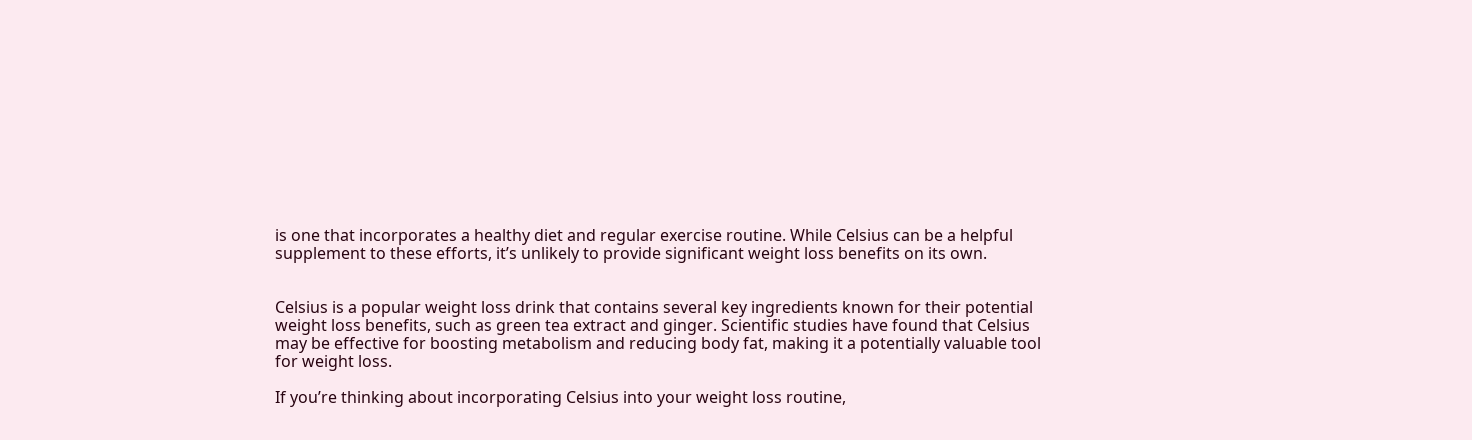is one that incorporates a healthy diet and regular exercise routine. While Celsius can be a helpful supplement to these efforts, it’s unlikely to provide significant weight loss benefits on its own.


Celsius is a popular weight loss drink that contains several key ingredients known for their potential weight loss benefits, such as green tea extract and ginger. Scientific studies have found that Celsius may be effective for boosting metabolism and reducing body fat, making it a potentially valuable tool for weight loss.

If you’re thinking about incorporating Celsius into your weight loss routine,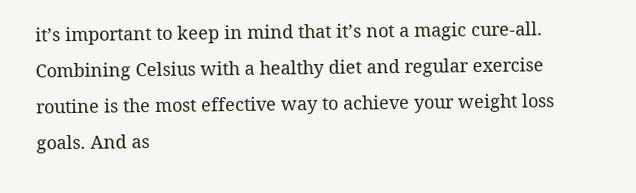it’s important to keep in mind that it’s not a magic cure-all. Combining Celsius with a healthy diet and regular exercise routine is the most effective way to achieve your weight loss goals. And as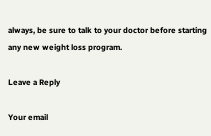always, be sure to talk to your doctor before starting any new weight loss program.

Leave a Reply

Your email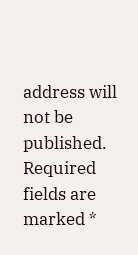address will not be published. Required fields are marked *